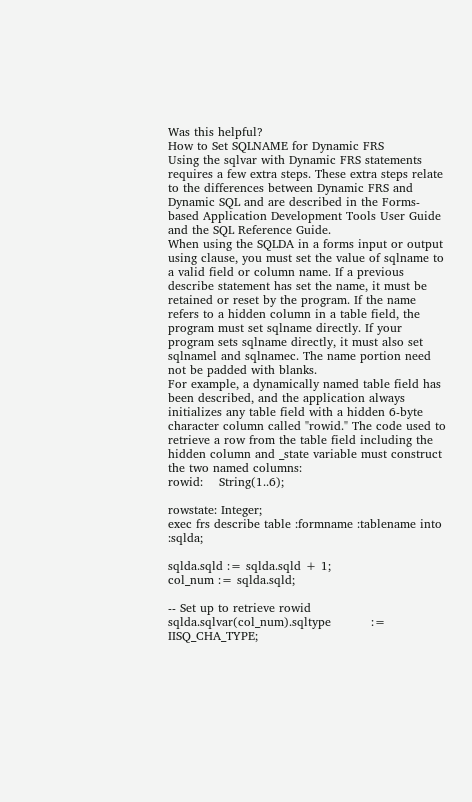Was this helpful?
How to Set SQLNAME for Dynamic FRS
Using the sqlvar with Dynamic FRS statements requires a few extra steps. These extra steps relate to the differences between Dynamic FRS and Dynamic SQL and are described in the Forms-based Application Development Tools User Guide and the SQL Reference Guide.
When using the SQLDA in a forms input or output using clause, you must set the value of sqlname to a valid field or column name. If a previous describe statement has set the name, it must be retained or reset by the program. If the name refers to a hidden column in a table field, the program must set sqlname directly. If your program sets sqlname directly, it must also set sqlnamel and sqlnamec. The name portion need not be padded with blanks.
For example, a dynamically named table field has been described, and the application always initializes any table field with a hidden 6-byte character column called "rowid." The code used to retrieve a row from the table field including the hidden column and _state variable must construct the two named columns:
rowid:    String(1..6);

rowstate: Integer;
exec frs describe table :formname :tablename into :sqlda;

sqlda.sqld := sqlda.sqld + 1;
col_num := sqlda.sqld;

-- Set up to retrieve rowid
sqlda.sqlvar(col_num).sqltype          := IISQ_CHA_TYPE;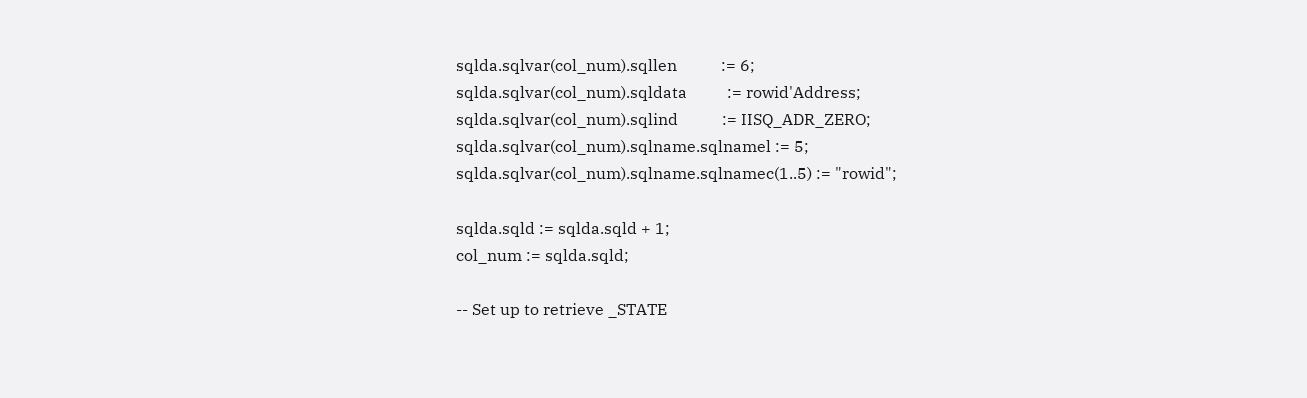sqlda.sqlvar(col_num).sqllen           := 6;
sqlda.sqlvar(col_num).sqldata          := rowid'Address;
sqlda.sqlvar(col_num).sqlind           := IISQ_ADR_ZERO;
sqlda.sqlvar(col_num).sqlname.sqlnamel := 5;
sqlda.sqlvar(col_num).sqlname.sqlnamec(1..5) := "rowid";

sqlda.sqld := sqlda.sqld + 1;
col_num := sqlda.sqld;

-- Set up to retrieve _STATE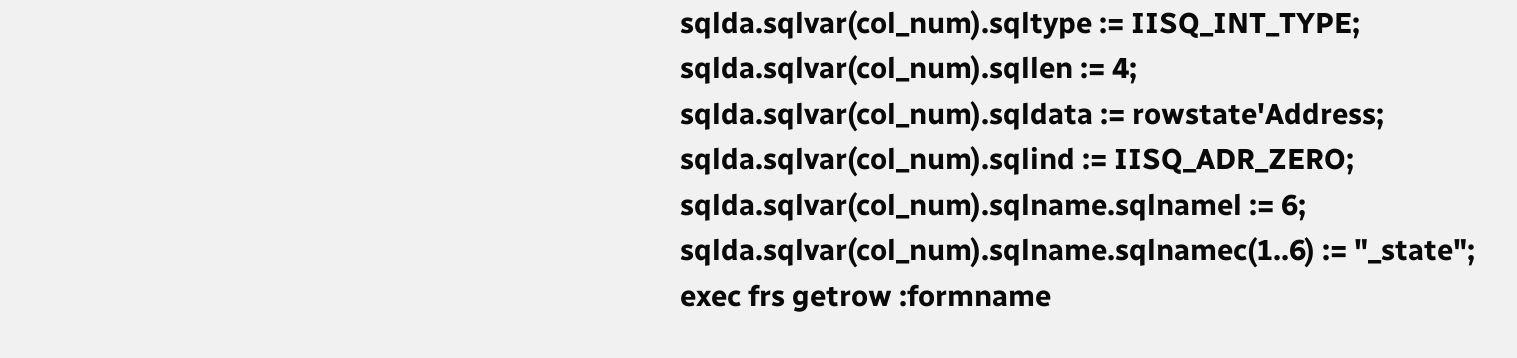sqlda.sqlvar(col_num).sqltype := IISQ_INT_TYPE;
sqlda.sqlvar(col_num).sqllen := 4;
sqlda.sqlvar(col_num).sqldata := rowstate'Address;
sqlda.sqlvar(col_num).sqlind := IISQ_ADR_ZERO;
sqlda.sqlvar(col_num).sqlname.sqlnamel := 6;
sqlda.sqlvar(col_num).sqlname.sqlnamec(1..6) := "_state";
exec frs getrow :formname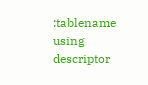:tablename using descriptor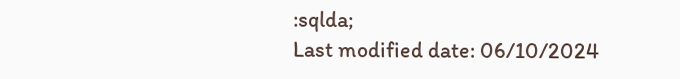:sqlda;
Last modified date: 06/10/2024